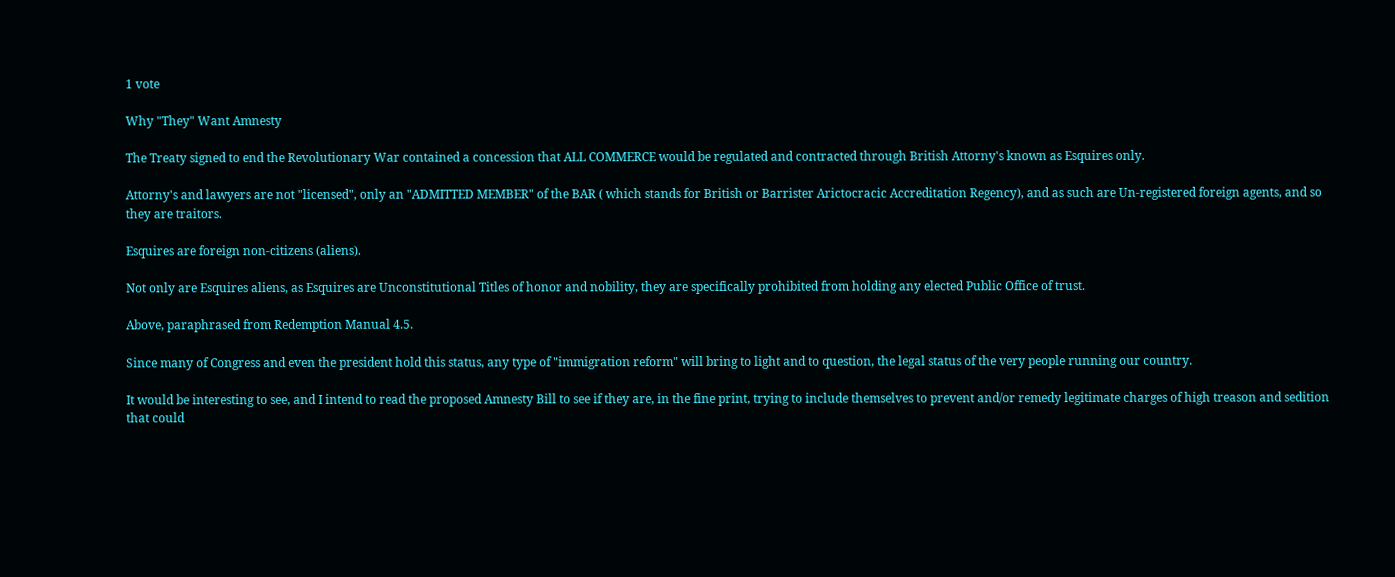1 vote

Why "They" Want Amnesty

The Treaty signed to end the Revolutionary War contained a concession that ALL COMMERCE would be regulated and contracted through British Attorny's known as Esquires only.

Attorny's and lawyers are not "licensed", only an "ADMITTED MEMBER" of the BAR ( which stands for British or Barrister Arictocracic Accreditation Regency), and as such are Un-registered foreign agents, and so they are traitors.

Esquires are foreign non-citizens (aliens).

Not only are Esquires aliens, as Esquires are Unconstitutional Titles of honor and nobility, they are specifically prohibited from holding any elected Public Office of trust.

Above, paraphrased from Redemption Manual 4.5.

Since many of Congress and even the president hold this status, any type of "immigration reform" will bring to light and to question, the legal status of the very people running our country.

It would be interesting to see, and I intend to read the proposed Amnesty Bill to see if they are, in the fine print, trying to include themselves to prevent and/or remedy legitimate charges of high treason and sedition that could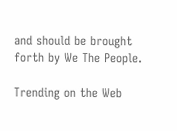and should be brought forth by We The People.

Trending on the Web